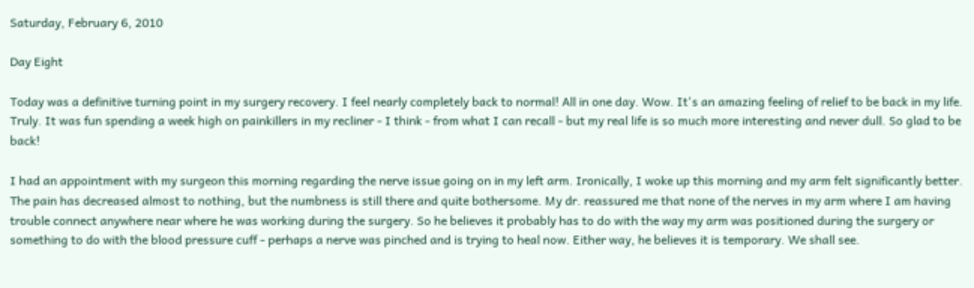Saturday, February 6, 2010

Day Eight

Today was a definitive turning point in my surgery recovery. I feel nearly completely back to normal! All in one day. Wow. It's an amazing feeling of relief to be back in my life. Truly. It was fun spending a week high on painkillers in my recliner - I think - from what I can recall - but my real life is so much more interesting and never dull. So glad to be back!

I had an appointment with my surgeon this morning regarding the nerve issue going on in my left arm. Ironically, I woke up this morning and my arm felt significantly better. The pain has decreased almost to nothing, but the numbness is still there and quite bothersome. My dr. reassured me that none of the nerves in my arm where I am having trouble connect anywhere near where he was working during the surgery. So he believes it probably has to do with the way my arm was positioned during the surgery or something to do with the blood pressure cuff - perhaps a nerve was pinched and is trying to heal now. Either way, he believes it is temporary. We shall see.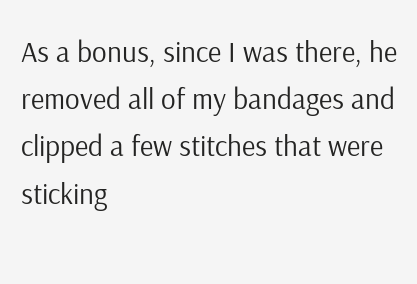As a bonus, since I was there, he removed all of my bandages and clipped a few stitches that were sticking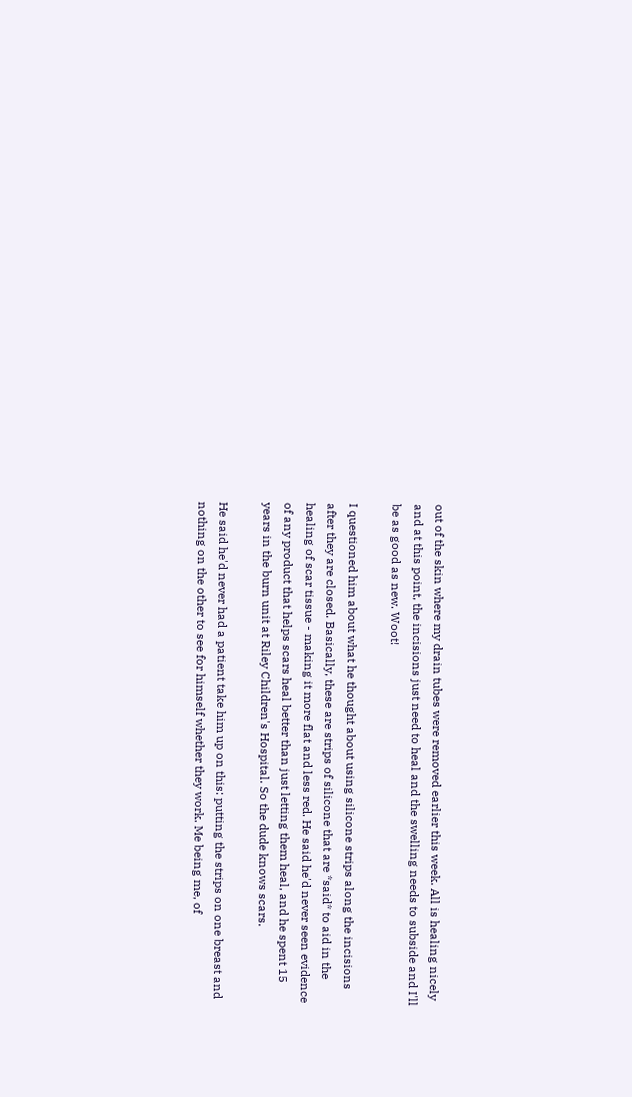out of the skin where my drain tubes were removed earlier this week. All is healing nicely and at this point, the incisions just need to heal and the swelling needs to subside and I'll be as good as new. Woot!

I questioned him about what he thought about using silicone strips along the incisions after they are closed. Basically, these are strips of silicone that are *said* to aid in the healing of scar tissue - making it more flat and less red. He said he'd never seen evidence of any product that helps scars heal better than just letting them heal, and he spent 15 years in the burn unit at Riley Children's Hospital. So the dude knows scars.

He said he'd never had a patient take him up on this: putting the strips on one breast and nothing on the other to see for himself whether they work. Me being me, of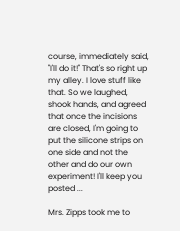course, immediately said, "I'll do it!" That's so right up my alley. I love stuff like that. So we laughed, shook hands, and agreed that once the incisions are closed, I'm going to put the silicone strips on one side and not the other and do our own experiment! I'll keep you posted ...

Mrs. Zipps took me to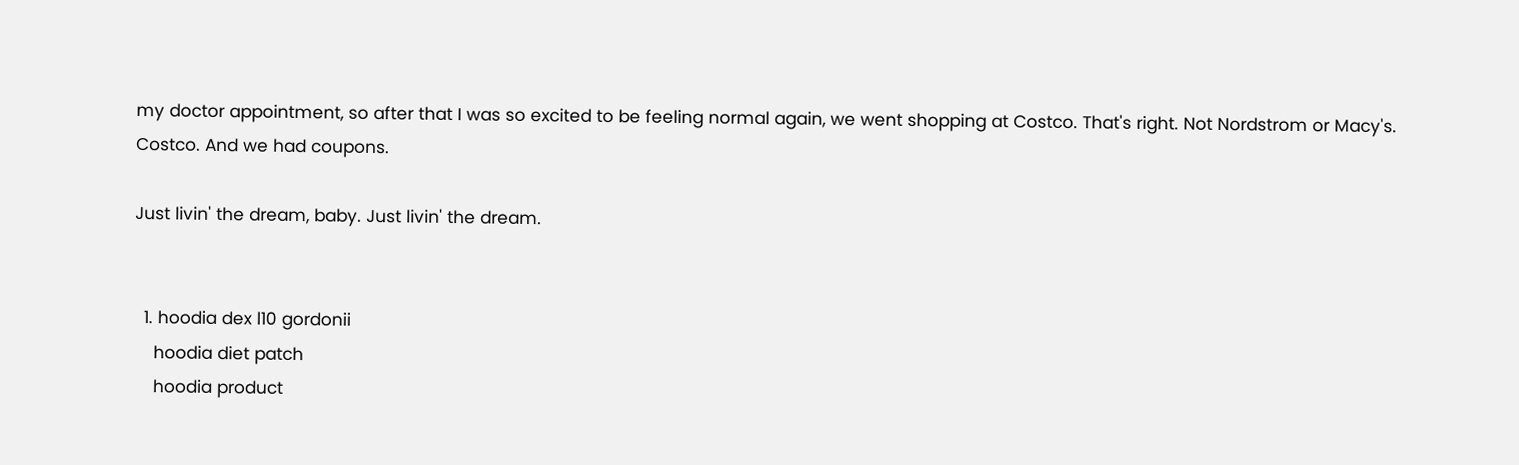my doctor appointment, so after that I was so excited to be feeling normal again, we went shopping at Costco. That's right. Not Nordstrom or Macy's. Costco. And we had coupons.

Just livin' the dream, baby. Just livin' the dream.


  1. hoodia dex l10 gordonii
    hoodia diet patch
    hoodia product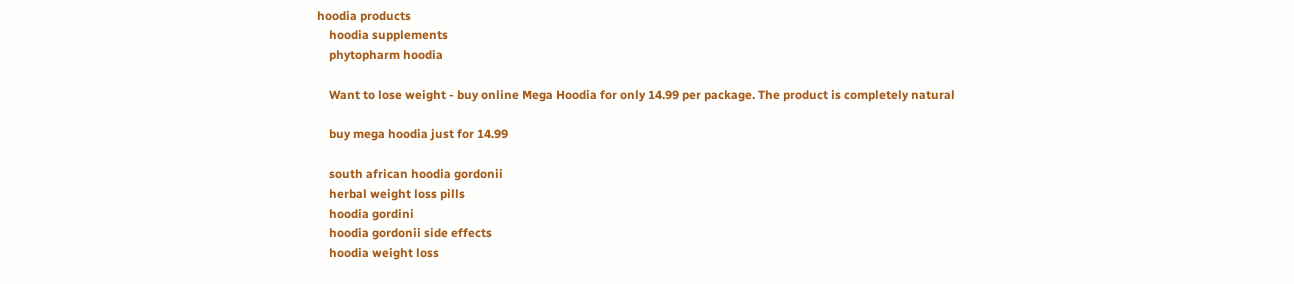hoodia products
    hoodia supplements
    phytopharm hoodia

    Want to lose weight - buy online Mega Hoodia for only 14.99 per package. The product is completely natural

    buy mega hoodia just for 14.99

    south african hoodia gordonii
    herbal weight loss pills
    hoodia gordini
    hoodia gordonii side effects
    hoodia weight loss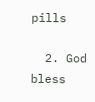pills

  2. God bless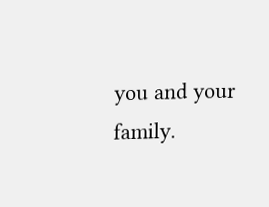you and your family.